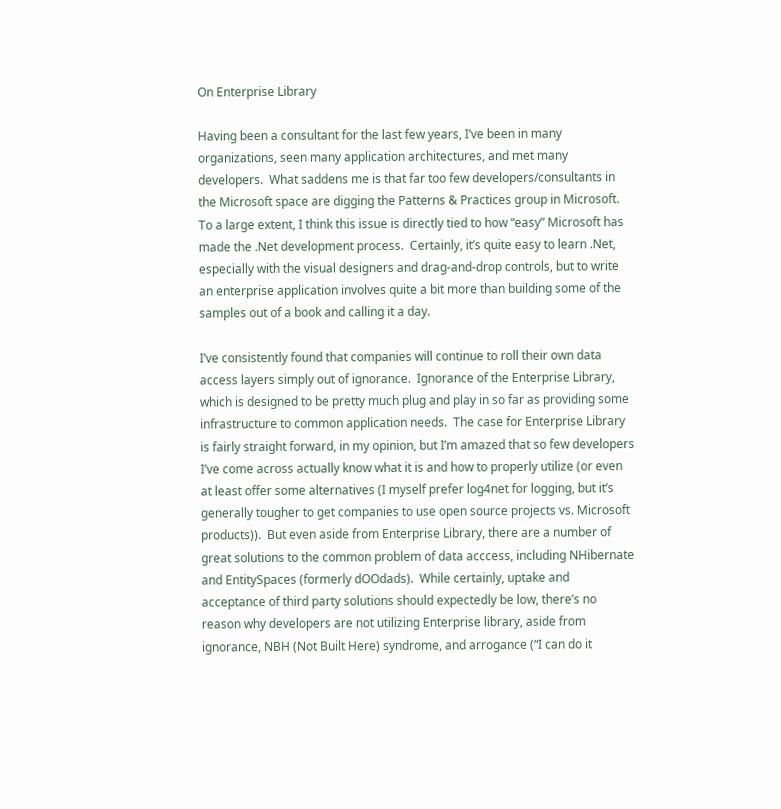On Enterprise Library

Having been a consultant for the last few years, I’ve been in many organizations, seen many application architectures, and met many developers.  What saddens me is that far too few developers/consultants in the Microsoft space are digging the Patterns & Practices group in Microsoft.  To a large extent, I think this issue is directly tied to how “easy” Microsoft has made the .Net development process.  Certainly, it’s quite easy to learn .Net, especially with the visual designers and drag-and-drop controls, but to write an enterprise application involves quite a bit more than building some of the samples out of a book and calling it a day.

I’ve consistently found that companies will continue to roll their own data access layers simply out of ignorance.  Ignorance of the Enterprise Library, which is designed to be pretty much plug and play in so far as providing some infrastructure to common application needs.  The case for Enterprise Library is fairly straight forward, in my opinion, but I’m amazed that so few developers I’ve come across actually know what it is and how to properly utilize (or even at least offer some alternatives (I myself prefer log4net for logging, but it’s generally tougher to get companies to use open source projects vs. Microsoft products)).  But even aside from Enterprise Library, there are a number of great solutions to the common problem of data acccess, including NHibernate and EntitySpaces (formerly dOOdads).  While certainly, uptake and acceptance of third party solutions should expectedly be low, there’s no reason why developers are not utilizing Enterprise library, aside from ignorance, NBH (Not Built Here) syndrome, and arrogance (“I can do it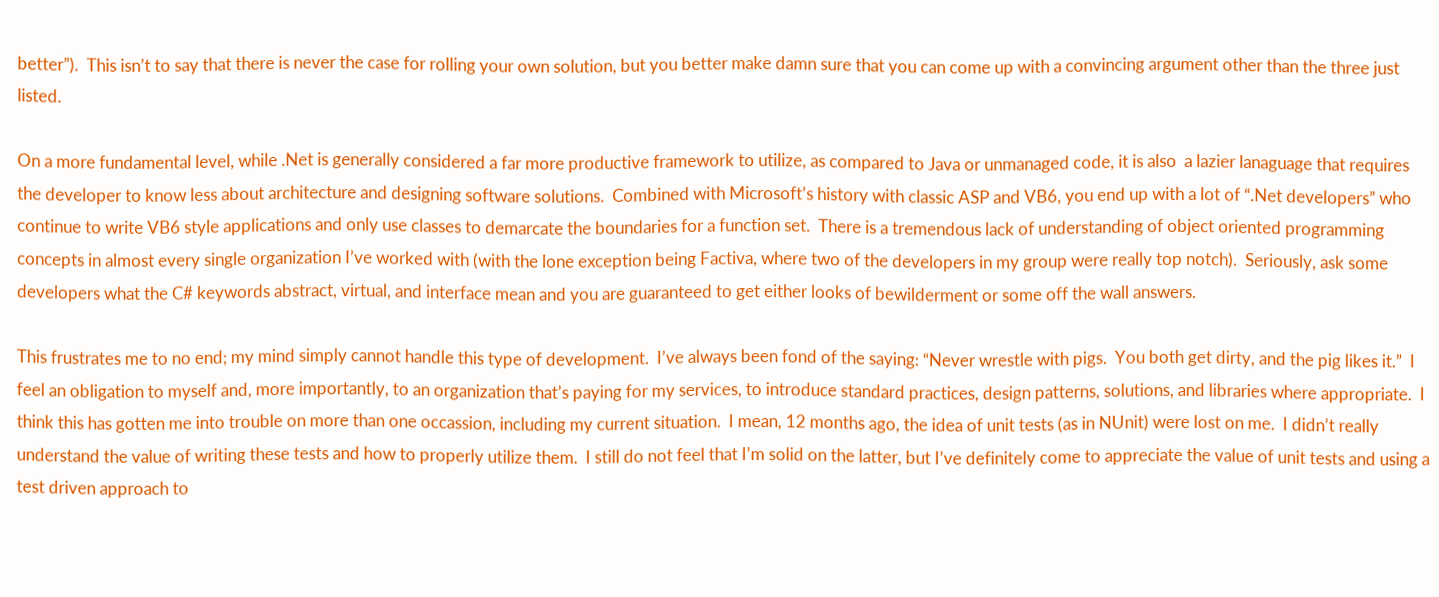better”).  This isn’t to say that there is never the case for rolling your own solution, but you better make damn sure that you can come up with a convincing argument other than the three just listed.

On a more fundamental level, while .Net is generally considered a far more productive framework to utilize, as compared to Java or unmanaged code, it is also  a lazier lanaguage that requires the developer to know less about architecture and designing software solutions.  Combined with Microsoft’s history with classic ASP and VB6, you end up with a lot of “.Net developers” who continue to write VB6 style applications and only use classes to demarcate the boundaries for a function set.  There is a tremendous lack of understanding of object oriented programming concepts in almost every single organization I’ve worked with (with the lone exception being Factiva, where two of the developers in my group were really top notch).  Seriously, ask some developers what the C# keywords abstract, virtual, and interface mean and you are guaranteed to get either looks of bewilderment or some off the wall answers.

This frustrates me to no end; my mind simply cannot handle this type of development.  I’ve always been fond of the saying: “Never wrestle with pigs.  You both get dirty, and the pig likes it.”  I feel an obligation to myself and, more importantly, to an organization that’s paying for my services, to introduce standard practices, design patterns, solutions, and libraries where appropriate.  I think this has gotten me into trouble on more than one occassion, including my current situation.  I mean, 12 months ago, the idea of unit tests (as in NUnit) were lost on me.  I didn’t really understand the value of writing these tests and how to properly utilize them.  I still do not feel that I’m solid on the latter, but I’ve definitely come to appreciate the value of unit tests and using a test driven approach to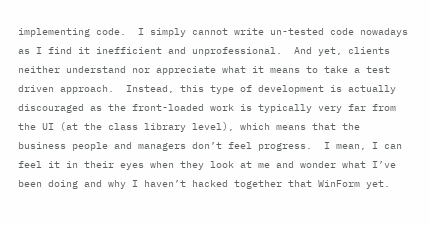implementing code.  I simply cannot write un-tested code nowadays as I find it inefficient and unprofessional.  And yet, clients neither understand nor appreciate what it means to take a test driven approach.  Instead, this type of development is actually discouraged as the front-loaded work is typically very far from the UI (at the class library level), which means that the business people and managers don’t feel progress.  I mean, I can feel it in their eyes when they look at me and wonder what I’ve been doing and why I haven’t hacked together that WinForm yet.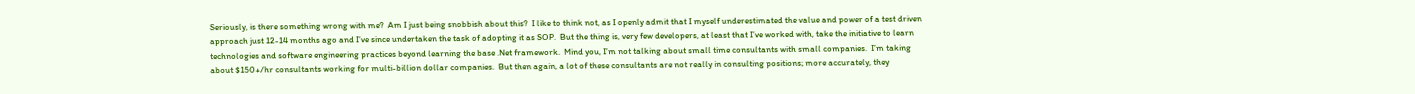Seriously, is there something wrong with me?  Am I just being snobbish about this?  I like to think not, as I openly admit that I myself underestimated the value and power of a test driven approach just 12-14 months ago and I’ve since undertaken the task of adopting it as SOP.  But the thing is, very few developers, at least that I’ve worked with, take the initiative to learn technologies and software engineering practices beyond learning the base .Net framework.  Mind you, I’m not talking about small time consultants with small companies.  I’m taking about $150+/hr consultants working for multi-billion dollar companies.  But then again, a lot of these consultants are not really in consulting positions; more accurately, they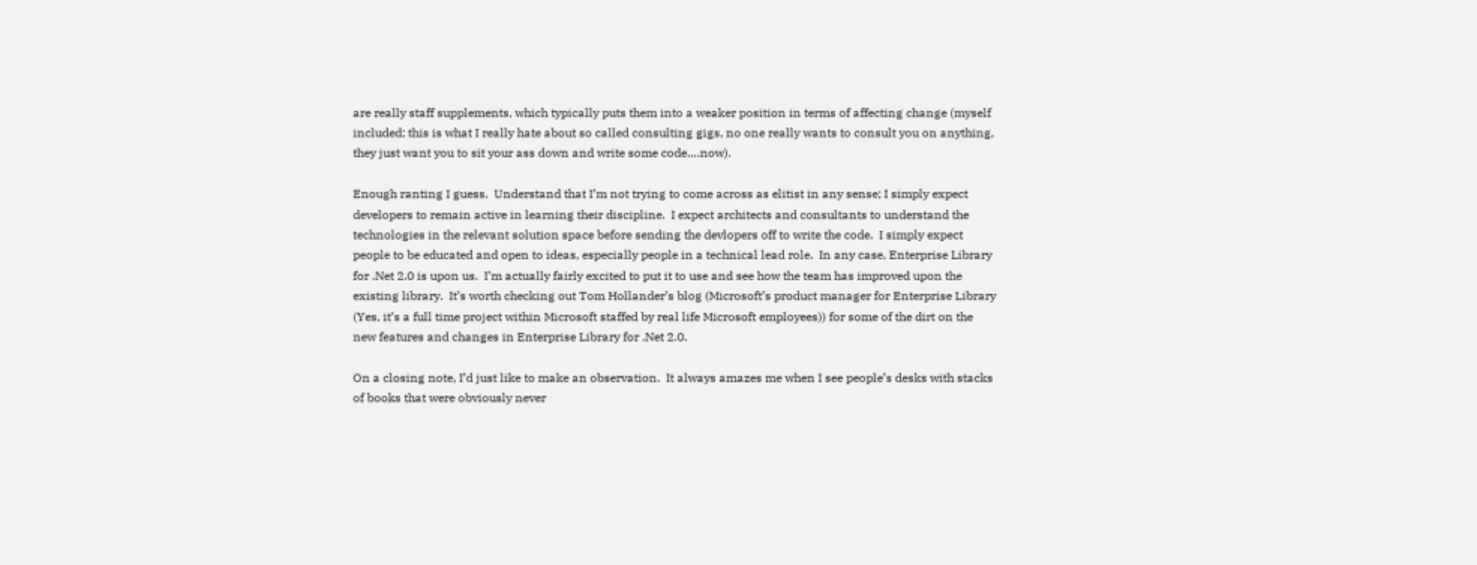are really staff supplements, which typically puts them into a weaker position in terms of affecting change (myself included; this is what I really hate about so called consulting gigs, no one really wants to consult you on anything, they just want you to sit your ass down and write some code….now).

Enough ranting I guess.  Understand that I’m not trying to come across as elitist in any sense; I simply expect developers to remain active in learning their discipline.  I expect architects and consultants to understand the technologies in the relevant solution space before sending the devlopers off to write the code.  I simply expect people to be educated and open to ideas, especially people in a technical lead role.  In any case, Enterprise Library for .Net 2.0 is upon us.  I’m actually fairly excited to put it to use and see how the team has improved upon the existing library.  It’s worth checking out Tom Hollander’s blog (Microsoft’s product manager for Enterprise Library (Yes, it’s a full time project within Microsoft staffed by real life Microsoft employees)) for some of the dirt on the new features and changes in Enterprise Library for .Net 2.0.

On a closing note, I’d just like to make an observation.  It always amazes me when I see people’s desks with stacks of books that were obviously never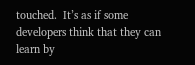touched.  It’s as if some developers think that they can learn by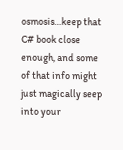osmosis…keep that C# book close enough, and some of that info might just magically seep into your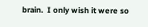brain.  I only wish it were so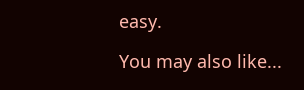easy.

You may also like...